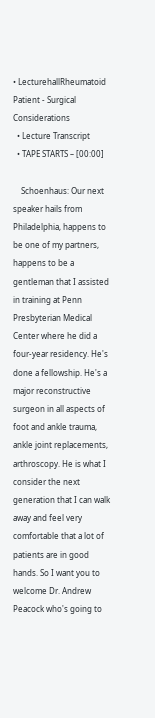• LecturehallRheumatoid Patient - Surgical Considerations
  • Lecture Transcript
  • TAPE STARTS – [00:00]

    Schoenhaus: Our next speaker hails from Philadelphia, happens to be one of my partners, happens to be a gentleman that I assisted in training at Penn Presbyterian Medical Center where he did a four-year residency. He's done a fellowship. He's a major reconstructive surgeon in all aspects of foot and ankle trauma, ankle joint replacements, arthroscopy. He is what I consider the next generation that I can walk away and feel very comfortable that a lot of patients are in good hands. So I want you to welcome Dr. Andrew Peacock who's going to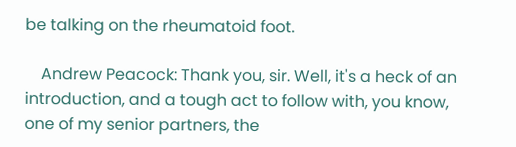be talking on the rheumatoid foot.

    Andrew Peacock: Thank you, sir. Well, it's a heck of an introduction, and a tough act to follow with, you know, one of my senior partners, the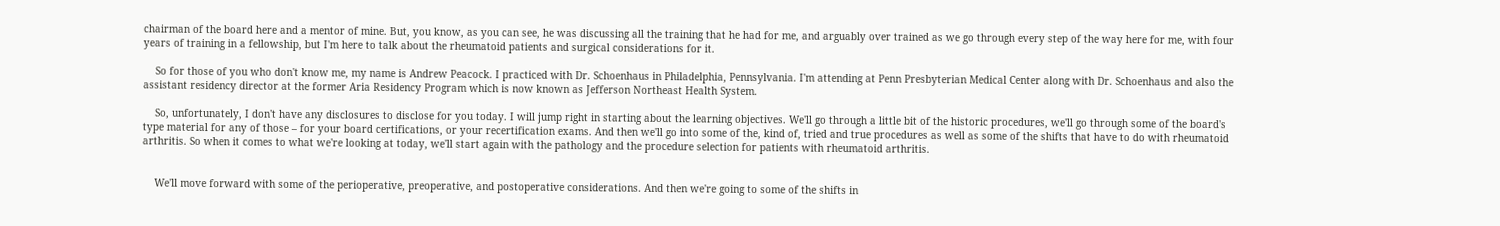chairman of the board here and a mentor of mine. But, you know, as you can see, he was discussing all the training that he had for me, and arguably over trained as we go through every step of the way here for me, with four years of training in a fellowship, but I'm here to talk about the rheumatoid patients and surgical considerations for it.

    So for those of you who don't know me, my name is Andrew Peacock. I practiced with Dr. Schoenhaus in Philadelphia, Pennsylvania. I'm attending at Penn Presbyterian Medical Center along with Dr. Schoenhaus and also the assistant residency director at the former Aria Residency Program which is now known as Jefferson Northeast Health System.

    So, unfortunately, I don't have any disclosures to disclose for you today. I will jump right in starting about the learning objectives. We'll go through a little bit of the historic procedures, we'll go through some of the board's type material for any of those – for your board certifications, or your recertification exams. And then we'll go into some of the, kind of, tried and true procedures as well as some of the shifts that have to do with rheumatoid arthritis. So when it comes to what we're looking at today, we'll start again with the pathology and the procedure selection for patients with rheumatoid arthritis.


    We'll move forward with some of the perioperative, preoperative, and postoperative considerations. And then we're going to some of the shifts in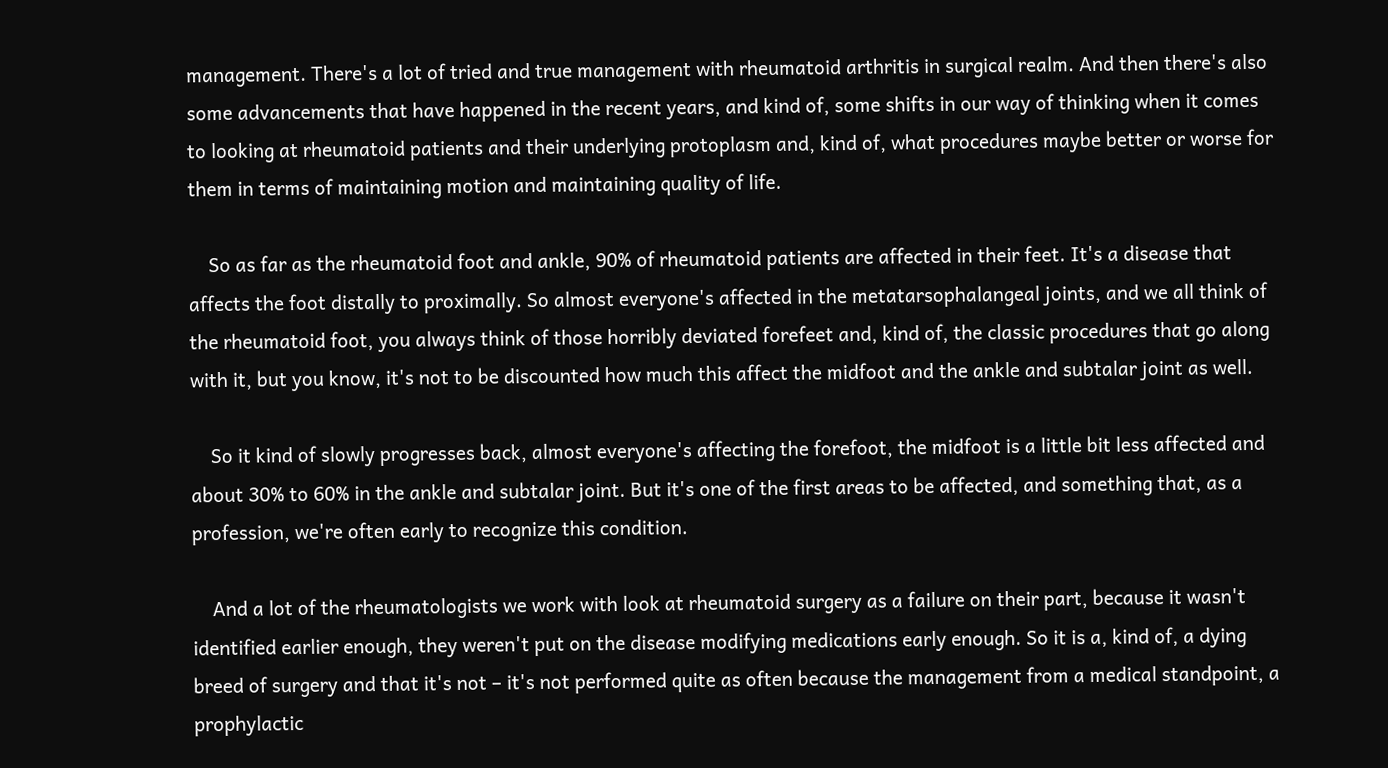management. There's a lot of tried and true management with rheumatoid arthritis in surgical realm. And then there's also some advancements that have happened in the recent years, and kind of, some shifts in our way of thinking when it comes to looking at rheumatoid patients and their underlying protoplasm and, kind of, what procedures maybe better or worse for them in terms of maintaining motion and maintaining quality of life.

    So as far as the rheumatoid foot and ankle, 90% of rheumatoid patients are affected in their feet. It's a disease that affects the foot distally to proximally. So almost everyone's affected in the metatarsophalangeal joints, and we all think of the rheumatoid foot, you always think of those horribly deviated forefeet and, kind of, the classic procedures that go along with it, but you know, it's not to be discounted how much this affect the midfoot and the ankle and subtalar joint as well.

    So it kind of slowly progresses back, almost everyone's affecting the forefoot, the midfoot is a little bit less affected and about 30% to 60% in the ankle and subtalar joint. But it's one of the first areas to be affected, and something that, as a profession, we're often early to recognize this condition.

    And a lot of the rheumatologists we work with look at rheumatoid surgery as a failure on their part, because it wasn't identified earlier enough, they weren't put on the disease modifying medications early enough. So it is a, kind of, a dying breed of surgery and that it's not – it's not performed quite as often because the management from a medical standpoint, a prophylactic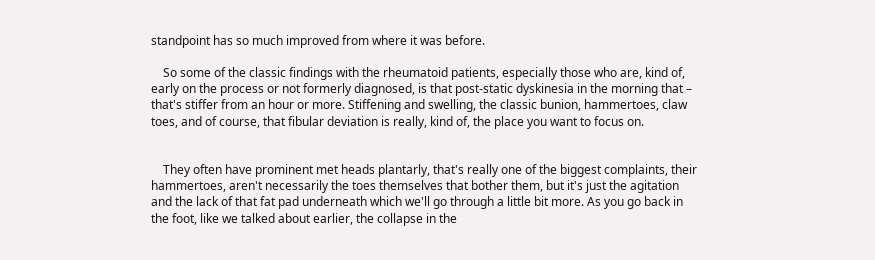standpoint has so much improved from where it was before.

    So some of the classic findings with the rheumatoid patients, especially those who are, kind of, early on the process or not formerly diagnosed, is that post-static dyskinesia in the morning that – that's stiffer from an hour or more. Stiffening and swelling, the classic bunion, hammertoes, claw toes, and of course, that fibular deviation is really, kind of, the place you want to focus on.


    They often have prominent met heads plantarly, that's really one of the biggest complaints, their hammertoes, aren't necessarily the toes themselves that bother them, but it's just the agitation and the lack of that fat pad underneath which we'll go through a little bit more. As you go back in the foot, like we talked about earlier, the collapse in the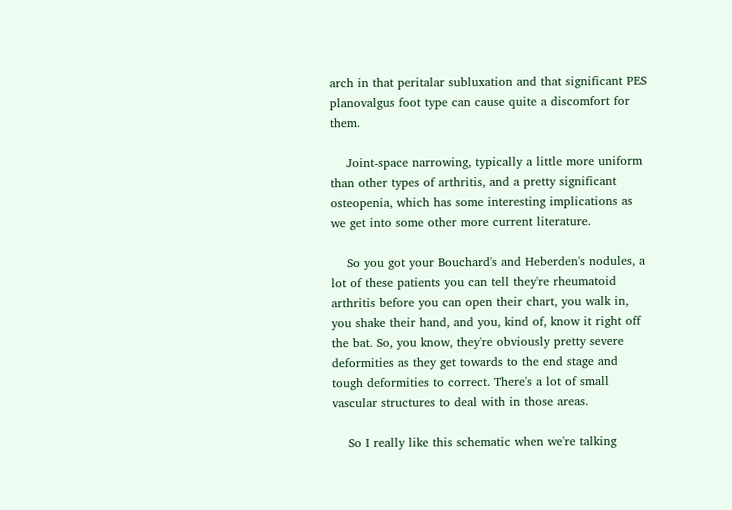arch in that peritalar subluxation and that significant PES planovalgus foot type can cause quite a discomfort for them.

    Joint-space narrowing, typically a little more uniform than other types of arthritis, and a pretty significant osteopenia, which has some interesting implications as we get into some other more current literature.

    So you got your Bouchard's and Heberden's nodules, a lot of these patients you can tell they're rheumatoid arthritis before you can open their chart, you walk in, you shake their hand, and you, kind of, know it right off the bat. So, you know, they're obviously pretty severe deformities as they get towards to the end stage and tough deformities to correct. There's a lot of small vascular structures to deal with in those areas.

    So I really like this schematic when we're talking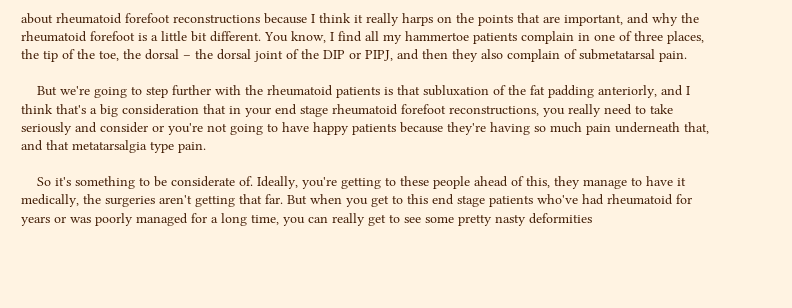about rheumatoid forefoot reconstructions because I think it really harps on the points that are important, and why the rheumatoid forefoot is a little bit different. You know, I find all my hammertoe patients complain in one of three places, the tip of the toe, the dorsal – the dorsal joint of the DIP or PIPJ, and then they also complain of submetatarsal pain.

    But we're going to step further with the rheumatoid patients is that subluxation of the fat padding anteriorly, and I think that's a big consideration that in your end stage rheumatoid forefoot reconstructions, you really need to take seriously and consider or you're not going to have happy patients because they're having so much pain underneath that, and that metatarsalgia type pain.

    So it's something to be considerate of. Ideally, you're getting to these people ahead of this, they manage to have it medically, the surgeries aren't getting that far. But when you get to this end stage patients who've had rheumatoid for years or was poorly managed for a long time, you can really get to see some pretty nasty deformities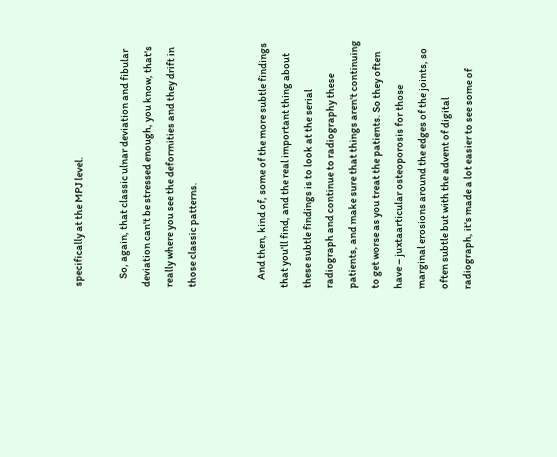specifically at the MPJ level.

    So, again, that classic ulnar deviation and fibular deviation can't be stressed enough, you know, that's really where you see the deformities and they drift in those classic patterns.


    And then, kind of, some of the more subtle findings that you'll find, and the real important thing about these subtle findings is to look at the serial radiograph and continue to radiography these patients, and make sure that things aren't continuing to get worse as you treat the patients. So they often have – juxtaarticular osteoporosis for those marginal erosions around the edges of the joints, so often subtle but with the advent of digital radiograph, it's made a lot easier to see some of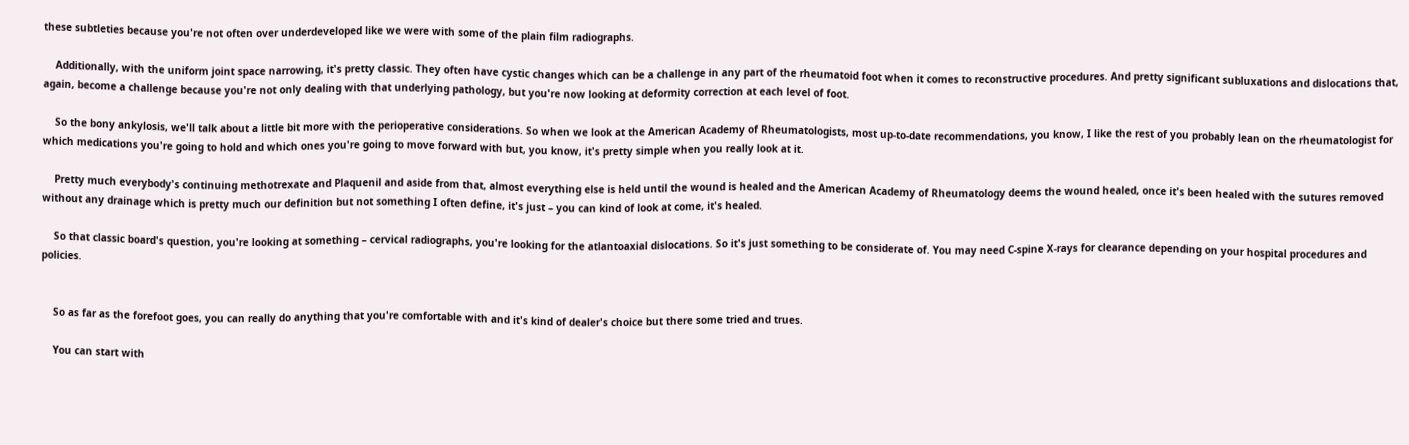these subtleties because you're not often over underdeveloped like we were with some of the plain film radiographs.

    Additionally, with the uniform joint space narrowing, it's pretty classic. They often have cystic changes which can be a challenge in any part of the rheumatoid foot when it comes to reconstructive procedures. And pretty significant subluxations and dislocations that, again, become a challenge because you're not only dealing with that underlying pathology, but you're now looking at deformity correction at each level of foot.

    So the bony ankylosis, we'll talk about a little bit more with the perioperative considerations. So when we look at the American Academy of Rheumatologists, most up-to-date recommendations, you know, I like the rest of you probably lean on the rheumatologist for which medications you're going to hold and which ones you're going to move forward with but, you know, it's pretty simple when you really look at it.

    Pretty much everybody's continuing methotrexate and Plaquenil and aside from that, almost everything else is held until the wound is healed and the American Academy of Rheumatology deems the wound healed, once it's been healed with the sutures removed without any drainage which is pretty much our definition but not something I often define, it's just – you can kind of look at come, it's healed.

    So that classic board's question, you're looking at something – cervical radiographs, you're looking for the atlantoaxial dislocations. So it's just something to be considerate of. You may need C-spine X-rays for clearance depending on your hospital procedures and policies.


    So as far as the forefoot goes, you can really do anything that you're comfortable with and it's kind of dealer's choice but there some tried and trues.

    You can start with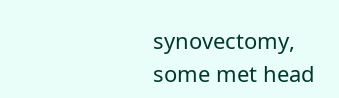synovectomy, some met head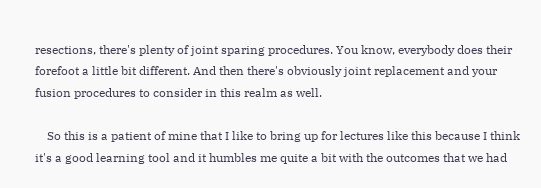resections, there's plenty of joint sparing procedures. You know, everybody does their forefoot a little bit different. And then there's obviously joint replacement and your fusion procedures to consider in this realm as well.

    So this is a patient of mine that I like to bring up for lectures like this because I think it's a good learning tool and it humbles me quite a bit with the outcomes that we had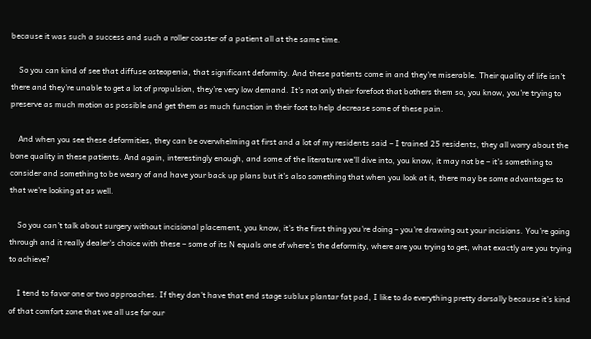because it was such a success and such a roller coaster of a patient all at the same time.

    So you can kind of see that diffuse osteopenia, that significant deformity. And these patients come in and they're miserable. Their quality of life isn't there and they're unable to get a lot of propulsion, they're very low demand. It's not only their forefoot that bothers them so, you know, you're trying to preserve as much motion as possible and get them as much function in their foot to help decrease some of these pain.

    And when you see these deformities, they can be overwhelming at first and a lot of my residents said – I trained 25 residents, they all worry about the bone quality in these patients. And again, interestingly enough, and some of the literature we'll dive into, you know, it may not be – it's something to consider and something to be weary of and have your back up plans but it's also something that when you look at it, there may be some advantages to that we're looking at as well.

    So you can't talk about surgery without incisional placement, you know, it's the first thing you're doing – you're drawing out your incisions. You're going through and it really dealer's choice with these – some of its N equals one of where's the deformity, where are you trying to get, what exactly are you trying to achieve?

    I tend to favor one or two approaches. If they don't have that end stage sublux plantar fat pad, I like to do everything pretty dorsally because it's kind of that comfort zone that we all use for our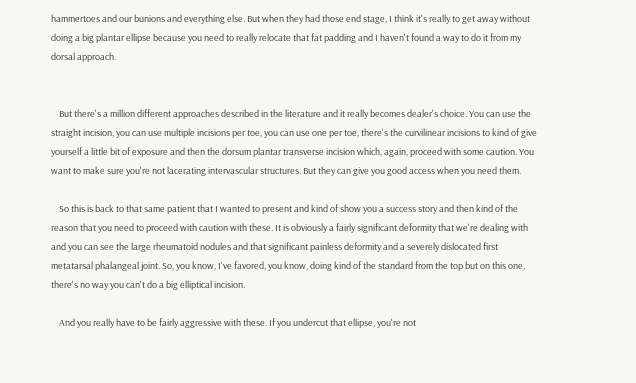hammertoes and our bunions and everything else. But when they had those end stage, I think it's really to get away without doing a big plantar ellipse because you need to really relocate that fat padding and I haven't found a way to do it from my dorsal approach.


    But there's a million different approaches described in the literature and it really becomes dealer's choice. You can use the straight incision, you can use multiple incisions per toe, you can use one per toe, there's the curvilinear incisions to kind of give yourself a little bit of exposure and then the dorsum plantar transverse incision which, again, proceed with some caution. You want to make sure you're not lacerating intervascular structures. But they can give you good access when you need them.

    So this is back to that same patient that I wanted to present and kind of show you a success story and then kind of the reason that you need to proceed with caution with these. It is obviously a fairly significant deformity that we're dealing with and you can see the large rheumatoid nodules and that significant painless deformity and a severely dislocated first metatarsal phalangeal joint. So, you know, I've favored, you know, doing kind of the standard from the top but on this one, there's no way you can't do a big elliptical incision.

    And you really have to be fairly aggressive with these. If you undercut that ellipse, you're not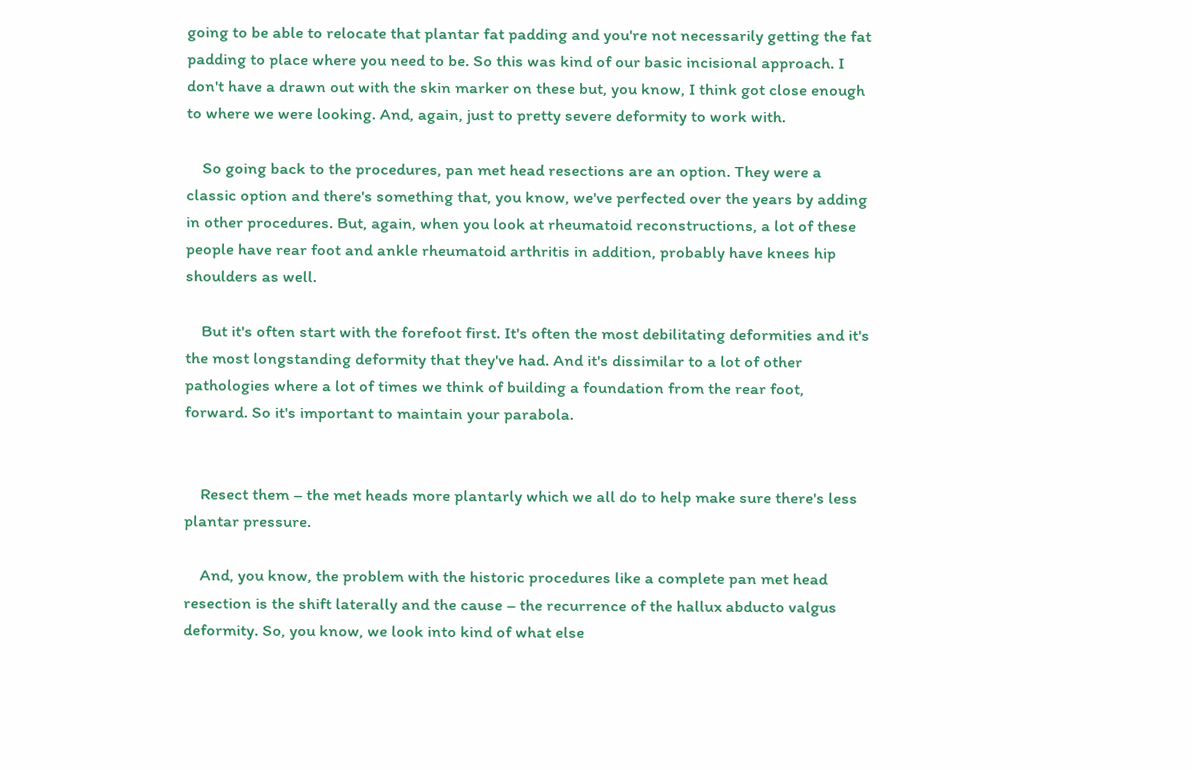going to be able to relocate that plantar fat padding and you're not necessarily getting the fat padding to place where you need to be. So this was kind of our basic incisional approach. I don't have a drawn out with the skin marker on these but, you know, I think got close enough to where we were looking. And, again, just to pretty severe deformity to work with.

    So going back to the procedures, pan met head resections are an option. They were a classic option and there's something that, you know, we've perfected over the years by adding in other procedures. But, again, when you look at rheumatoid reconstructions, a lot of these people have rear foot and ankle rheumatoid arthritis in addition, probably have knees hip shoulders as well.

    But it's often start with the forefoot first. It's often the most debilitating deformities and it's the most longstanding deformity that they've had. And it's dissimilar to a lot of other pathologies where a lot of times we think of building a foundation from the rear foot, forward. So it's important to maintain your parabola.


    Resect them – the met heads more plantarly which we all do to help make sure there's less plantar pressure.

    And, you know, the problem with the historic procedures like a complete pan met head resection is the shift laterally and the cause – the recurrence of the hallux abducto valgus deformity. So, you know, we look into kind of what else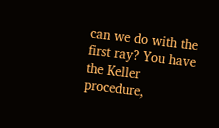can we do with the first ray? You have the Keller procedure,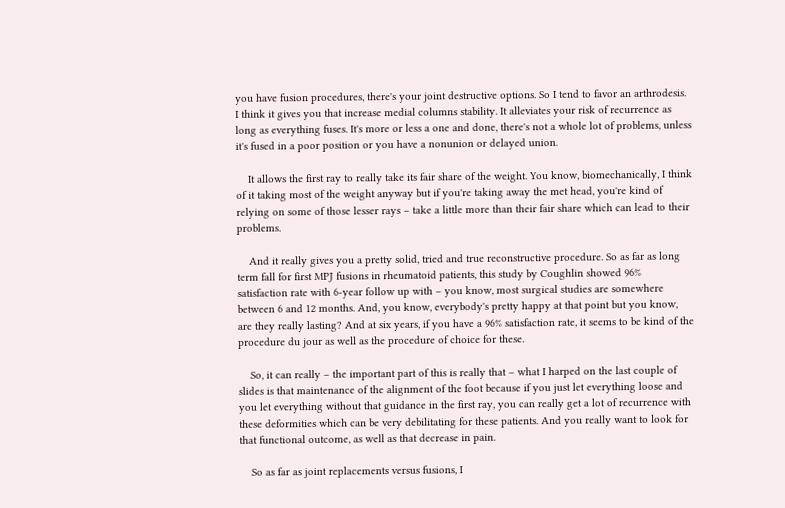you have fusion procedures, there's your joint destructive options. So I tend to favor an arthrodesis. I think it gives you that increase medial columns stability. It alleviates your risk of recurrence as long as everything fuses. It's more or less a one and done, there's not a whole lot of problems, unless it's fused in a poor position or you have a nonunion or delayed union.

    It allows the first ray to really take its fair share of the weight. You know, biomechanically, I think of it taking most of the weight anyway but if you're taking away the met head, you're kind of relying on some of those lesser rays – take a little more than their fair share which can lead to their problems.

    And it really gives you a pretty solid, tried and true reconstructive procedure. So as far as long term fall for first MPJ fusions in rheumatoid patients, this study by Coughlin showed 96% satisfaction rate with 6-year follow up with – you know, most surgical studies are somewhere between 6 and 12 months. And, you know, everybody's pretty happy at that point but you know, are they really lasting? And at six years, if you have a 96% satisfaction rate, it seems to be kind of the procedure du jour as well as the procedure of choice for these.

    So, it can really – the important part of this is really that – what I harped on the last couple of slides is that maintenance of the alignment of the foot because if you just let everything loose and you let everything without that guidance in the first ray, you can really get a lot of recurrence with these deformities which can be very debilitating for these patients. And you really want to look for that functional outcome, as well as that decrease in pain.

    So as far as joint replacements versus fusions, I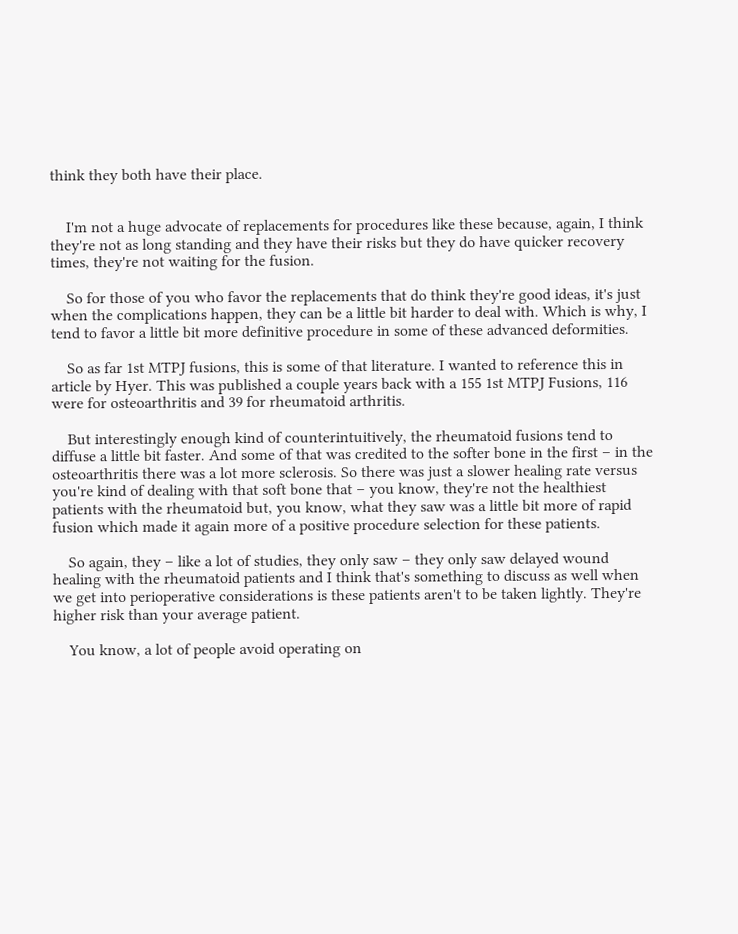think they both have their place.


    I'm not a huge advocate of replacements for procedures like these because, again, I think they're not as long standing and they have their risks but they do have quicker recovery times, they're not waiting for the fusion.

    So for those of you who favor the replacements that do think they're good ideas, it's just when the complications happen, they can be a little bit harder to deal with. Which is why, I tend to favor a little bit more definitive procedure in some of these advanced deformities.

    So as far 1st MTPJ fusions, this is some of that literature. I wanted to reference this in article by Hyer. This was published a couple years back with a 155 1st MTPJ Fusions, 116 were for osteoarthritis and 39 for rheumatoid arthritis.

    But interestingly enough kind of counterintuitively, the rheumatoid fusions tend to diffuse a little bit faster. And some of that was credited to the softer bone in the first – in the osteoarthritis there was a lot more sclerosis. So there was just a slower healing rate versus you're kind of dealing with that soft bone that – you know, they're not the healthiest patients with the rheumatoid but, you know, what they saw was a little bit more of rapid fusion which made it again more of a positive procedure selection for these patients.

    So again, they – like a lot of studies, they only saw – they only saw delayed wound healing with the rheumatoid patients and I think that's something to discuss as well when we get into perioperative considerations is these patients aren't to be taken lightly. They're higher risk than your average patient.

    You know, a lot of people avoid operating on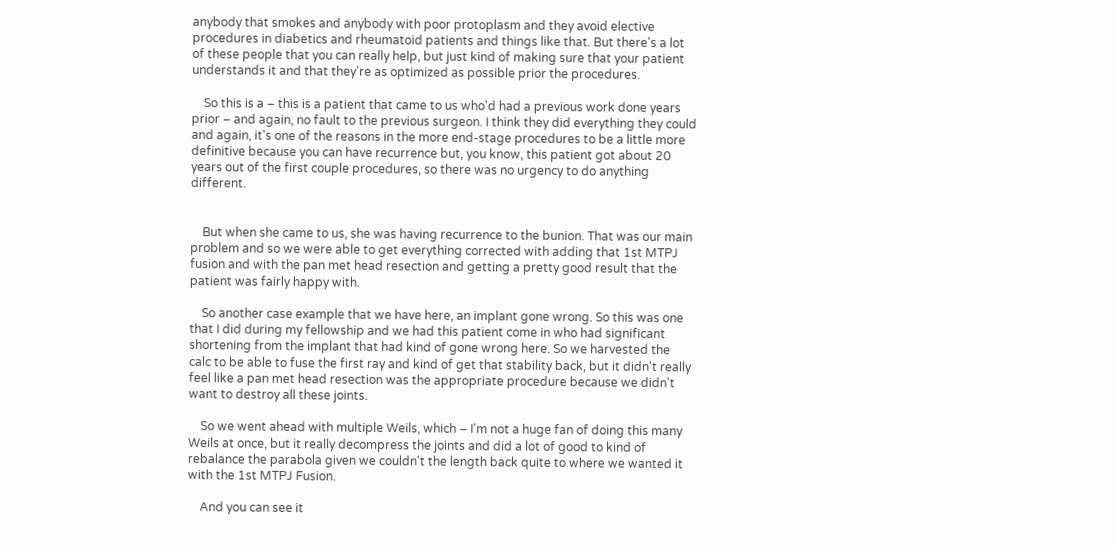anybody that smokes and anybody with poor protoplasm and they avoid elective procedures in diabetics and rheumatoid patients and things like that. But there's a lot of these people that you can really help, but just kind of making sure that your patient understands it and that they're as optimized as possible prior the procedures.

    So this is a – this is a patient that came to us who'd had a previous work done years prior – and again, no fault to the previous surgeon. I think they did everything they could and again, it's one of the reasons in the more end-stage procedures to be a little more definitive because you can have recurrence but, you know, this patient got about 20 years out of the first couple procedures, so there was no urgency to do anything different.


    But when she came to us, she was having recurrence to the bunion. That was our main problem and so we were able to get everything corrected with adding that 1st MTPJ fusion and with the pan met head resection and getting a pretty good result that the patient was fairly happy with.

    So another case example that we have here, an implant gone wrong. So this was one that I did during my fellowship and we had this patient come in who had significant shortening from the implant that had kind of gone wrong here. So we harvested the calc to be able to fuse the first ray and kind of get that stability back, but it didn't really feel like a pan met head resection was the appropriate procedure because we didn't want to destroy all these joints.

    So we went ahead with multiple Weils, which – I'm not a huge fan of doing this many Weils at once, but it really decompress the joints and did a lot of good to kind of rebalance the parabola given we couldn't the length back quite to where we wanted it with the 1st MTPJ Fusion.

    And you can see it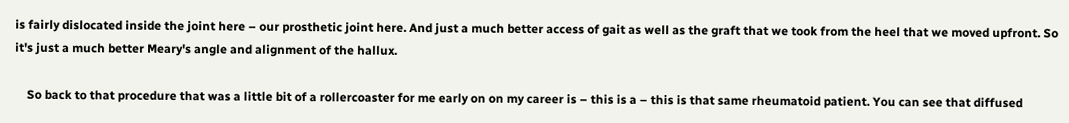is fairly dislocated inside the joint here – our prosthetic joint here. And just a much better access of gait as well as the graft that we took from the heel that we moved upfront. So it's just a much better Meary's angle and alignment of the hallux.

    So back to that procedure that was a little bit of a rollercoaster for me early on on my career is – this is a – this is that same rheumatoid patient. You can see that diffused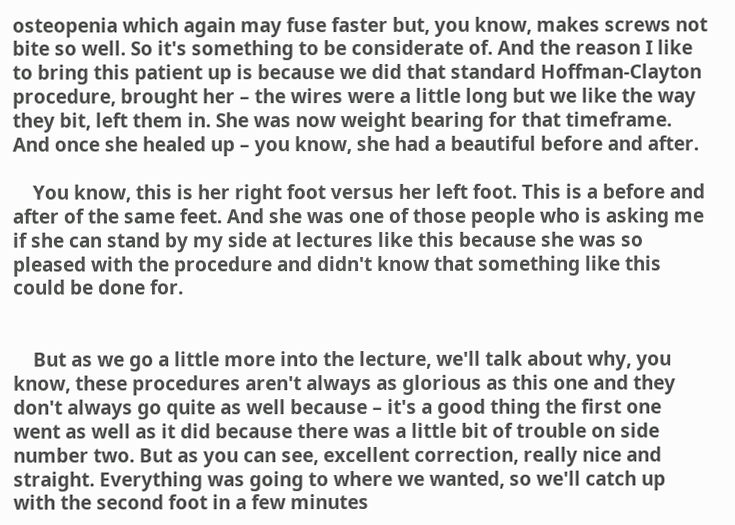osteopenia which again may fuse faster but, you know, makes screws not bite so well. So it's something to be considerate of. And the reason I like to bring this patient up is because we did that standard Hoffman-Clayton procedure, brought her – the wires were a little long but we like the way they bit, left them in. She was now weight bearing for that timeframe. And once she healed up – you know, she had a beautiful before and after.

    You know, this is her right foot versus her left foot. This is a before and after of the same feet. And she was one of those people who is asking me if she can stand by my side at lectures like this because she was so pleased with the procedure and didn't know that something like this could be done for.


    But as we go a little more into the lecture, we'll talk about why, you know, these procedures aren't always as glorious as this one and they don't always go quite as well because – it's a good thing the first one went as well as it did because there was a little bit of trouble on side number two. But as you can see, excellent correction, really nice and straight. Everything was going to where we wanted, so we'll catch up with the second foot in a few minutes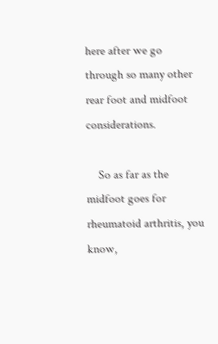here after we go through so many other rear foot and midfoot considerations.

    So as far as the midfoot goes for rheumatoid arthritis, you know,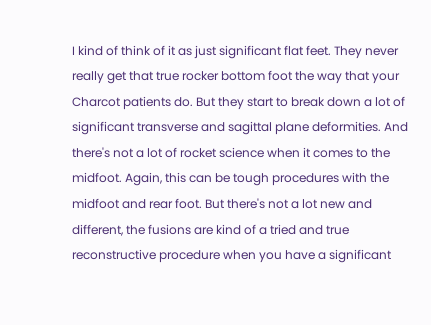I kind of think of it as just significant flat feet. They never really get that true rocker bottom foot the way that your Charcot patients do. But they start to break down a lot of significant transverse and sagittal plane deformities. And there's not a lot of rocket science when it comes to the midfoot. Again, this can be tough procedures with the midfoot and rear foot. But there's not a lot new and different, the fusions are kind of a tried and true reconstructive procedure when you have a significant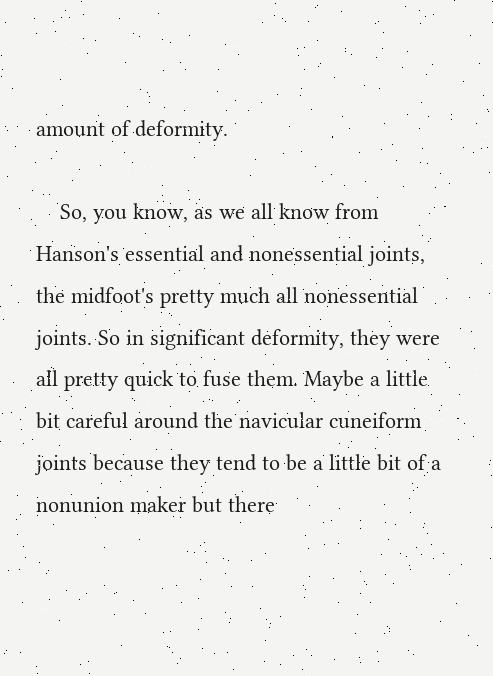amount of deformity.

    So, you know, as we all know from Hanson's essential and nonessential joints, the midfoot's pretty much all nonessential joints. So in significant deformity, they were all pretty quick to fuse them. Maybe a little bit careful around the navicular cuneiform joints because they tend to be a little bit of a nonunion maker but there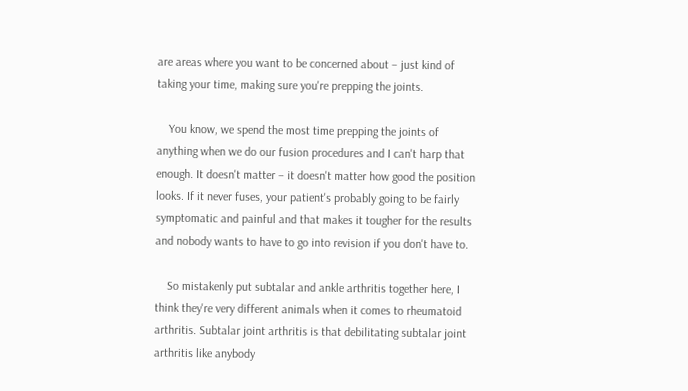are areas where you want to be concerned about – just kind of taking your time, making sure you're prepping the joints.

    You know, we spend the most time prepping the joints of anything when we do our fusion procedures and I can't harp that enough. It doesn't matter – it doesn't matter how good the position looks. If it never fuses, your patient's probably going to be fairly symptomatic and painful and that makes it tougher for the results and nobody wants to have to go into revision if you don't have to.

    So mistakenly put subtalar and ankle arthritis together here, I think they're very different animals when it comes to rheumatoid arthritis. Subtalar joint arthritis is that debilitating subtalar joint arthritis like anybody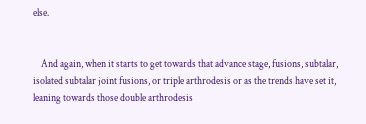else.


    And again, when it starts to get towards that advance stage, fusions, subtalar, isolated subtalar joint fusions, or triple arthrodesis or as the trends have set it, leaning towards those double arthrodesis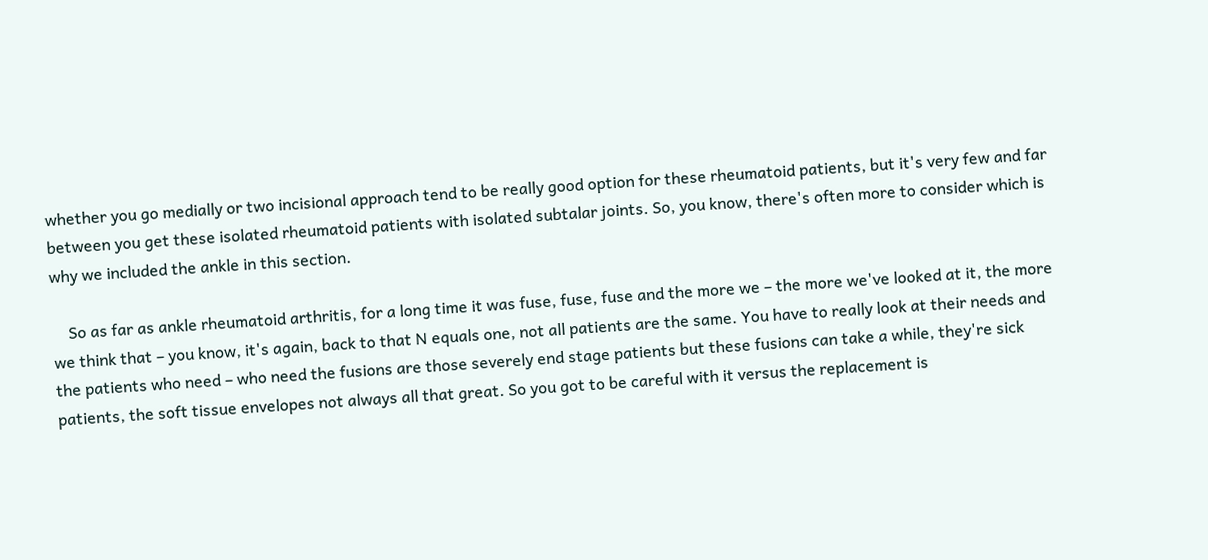whether you go medially or two incisional approach tend to be really good option for these rheumatoid patients, but it's very few and far between you get these isolated rheumatoid patients with isolated subtalar joints. So, you know, there's often more to consider which is why we included the ankle in this section.

    So as far as ankle rheumatoid arthritis, for a long time it was fuse, fuse, fuse and the more we – the more we've looked at it, the more we think that – you know, it's again, back to that N equals one, not all patients are the same. You have to really look at their needs and the patients who need – who need the fusions are those severely end stage patients but these fusions can take a while, they're sick patients, the soft tissue envelopes not always all that great. So you got to be careful with it versus the replacement is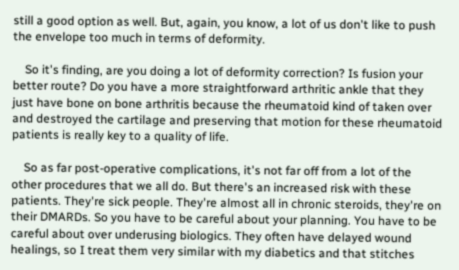still a good option as well. But, again, you know, a lot of us don't like to push the envelope too much in terms of deformity.

    So it's finding, are you doing a lot of deformity correction? Is fusion your better route? Do you have a more straightforward arthritic ankle that they just have bone on bone arthritis because the rheumatoid kind of taken over and destroyed the cartilage and preserving that motion for these rheumatoid patients is really key to a quality of life.

    So as far post-operative complications, it's not far off from a lot of the other procedures that we all do. But there's an increased risk with these patients. They're sick people. They're almost all in chronic steroids, they're on their DMARDs. So you have to be careful about your planning. You have to be careful about over underusing biologics. They often have delayed wound healings, so I treat them very similar with my diabetics and that stitches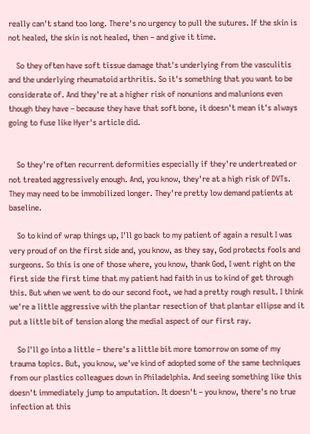really can't stand too long. There's no urgency to pull the sutures. If the skin is not healed, the skin is not healed, then – and give it time.

    So they often have soft tissue damage that's underlying from the vasculitis and the underlying rheumatoid arthritis. So it's something that you want to be considerate of. And they're at a higher risk of nonunions and malunions even though they have – because they have that soft bone, it doesn't mean it's always going to fuse like Hyer's article did.


    So they're often recurrent deformities especially if they're undertreated or not treated aggressively enough. And, you know, they're at a high risk of DVTs. They may need to be immobilized longer. They're pretty low demand patients at baseline.

    So to kind of wrap things up, I'll go back to my patient of again a result I was very proud of on the first side and, you know, as they say, God protects fools and surgeons. So this is one of those where, you know, thank God, I went right on the first side the first time that my patient had faith in us to kind of get through this. But when we went to do our second foot, we had a pretty rough result. I think we're a little aggressive with the plantar resection of that plantar ellipse and it put a little bit of tension along the medial aspect of our first ray.

    So I'll go into a little – there's a little bit more tomorrow on some of my trauma topics. But, you know, we've kind of adopted some of the same techniques from our plastics colleagues down in Philadelphia. And seeing something like this doesn't immediately jump to amputation. It doesn't – you know, there's no true infection at this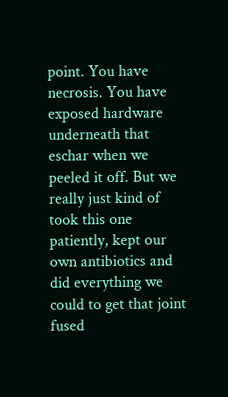point. You have necrosis. You have exposed hardware underneath that eschar when we peeled it off. But we really just kind of took this one patiently, kept our own antibiotics and did everything we could to get that joint fused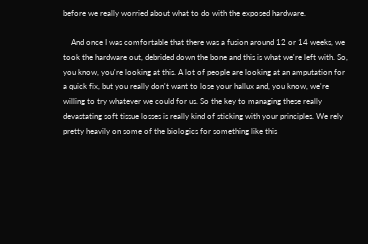before we really worried about what to do with the exposed hardware.

    And once I was comfortable that there was a fusion around 12 or 14 weeks, we took the hardware out, debrided down the bone and this is what we're left with. So, you know, you're looking at this. A lot of people are looking at an amputation for a quick fix, but you really don't want to lose your hallux and, you know, we're willing to try whatever we could for us. So the key to managing these really devastating soft tissue losses is really kind of sticking with your principles. We rely pretty heavily on some of the biologics for something like this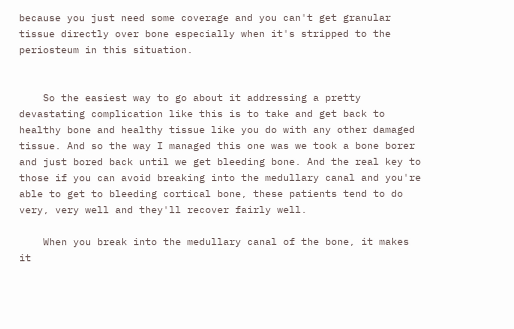because you just need some coverage and you can't get granular tissue directly over bone especially when it's stripped to the periosteum in this situation.


    So the easiest way to go about it addressing a pretty devastating complication like this is to take and get back to healthy bone and healthy tissue like you do with any other damaged tissue. And so the way I managed this one was we took a bone borer and just bored back until we get bleeding bone. And the real key to those if you can avoid breaking into the medullary canal and you're able to get to bleeding cortical bone, these patients tend to do very, very well and they'll recover fairly well.

    When you break into the medullary canal of the bone, it makes it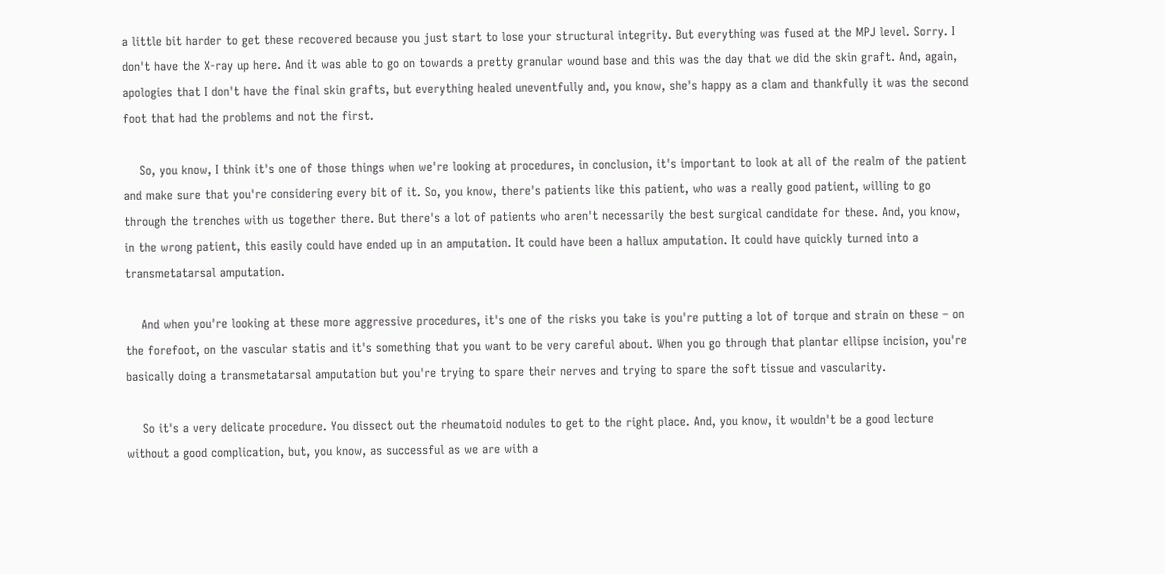a little bit harder to get these recovered because you just start to lose your structural integrity. But everything was fused at the MPJ level. Sorry. I don't have the X-ray up here. And it was able to go on towards a pretty granular wound base and this was the day that we did the skin graft. And, again, apologies that I don't have the final skin grafts, but everything healed uneventfully and, you know, she's happy as a clam and thankfully it was the second foot that had the problems and not the first.

    So, you know, I think it's one of those things when we're looking at procedures, in conclusion, it's important to look at all of the realm of the patient and make sure that you're considering every bit of it. So, you know, there's patients like this patient, who was a really good patient, willing to go through the trenches with us together there. But there's a lot of patients who aren't necessarily the best surgical candidate for these. And, you know, in the wrong patient, this easily could have ended up in an amputation. It could have been a hallux amputation. It could have quickly turned into a transmetatarsal amputation.

    And when you're looking at these more aggressive procedures, it's one of the risks you take is you're putting a lot of torque and strain on these – on the forefoot, on the vascular statis and it's something that you want to be very careful about. When you go through that plantar ellipse incision, you're basically doing a transmetatarsal amputation but you're trying to spare their nerves and trying to spare the soft tissue and vascularity.

    So it's a very delicate procedure. You dissect out the rheumatoid nodules to get to the right place. And, you know, it wouldn't be a good lecture without a good complication, but, you know, as successful as we are with a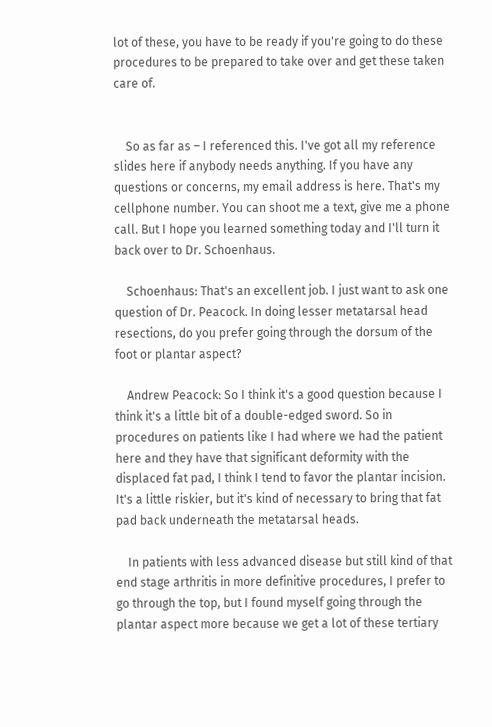lot of these, you have to be ready if you're going to do these procedures to be prepared to take over and get these taken care of.


    So as far as – I referenced this. I've got all my reference slides here if anybody needs anything. If you have any questions or concerns, my email address is here. That's my cellphone number. You can shoot me a text, give me a phone call. But I hope you learned something today and I'll turn it back over to Dr. Schoenhaus.

    Schoenhaus: That's an excellent job. I just want to ask one question of Dr. Peacock. In doing lesser metatarsal head resections, do you prefer going through the dorsum of the foot or plantar aspect?

    Andrew Peacock: So I think it's a good question because I think it's a little bit of a double-edged sword. So in procedures on patients like I had where we had the patient here and they have that significant deformity with the displaced fat pad, I think I tend to favor the plantar incision. It's a little riskier, but it's kind of necessary to bring that fat pad back underneath the metatarsal heads.

    In patients with less advanced disease but still kind of that end stage arthritis in more definitive procedures, I prefer to go through the top, but I found myself going through the plantar aspect more because we get a lot of these tertiary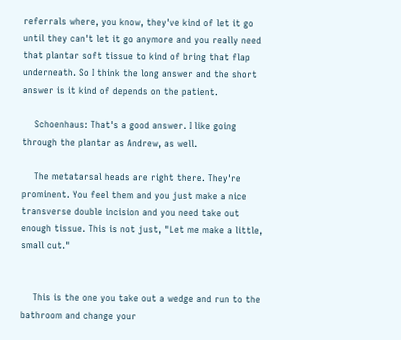referrals where, you know, they've kind of let it go until they can't let it go anymore and you really need that plantar soft tissue to kind of bring that flap underneath. So I think the long answer and the short answer is it kind of depends on the patient.

    Schoenhaus: That's a good answer. I like going through the plantar as Andrew, as well.

    The metatarsal heads are right there. They're prominent. You feel them and you just make a nice transverse double incision and you need take out enough tissue. This is not just, "Let me make a little, small cut."


    This is the one you take out a wedge and run to the bathroom and change your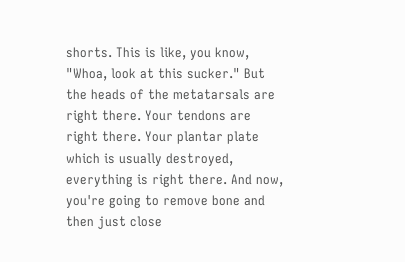shorts. This is like, you know, "Whoa, look at this sucker." But the heads of the metatarsals are right there. Your tendons are right there. Your plantar plate which is usually destroyed, everything is right there. And now, you're going to remove bone and then just close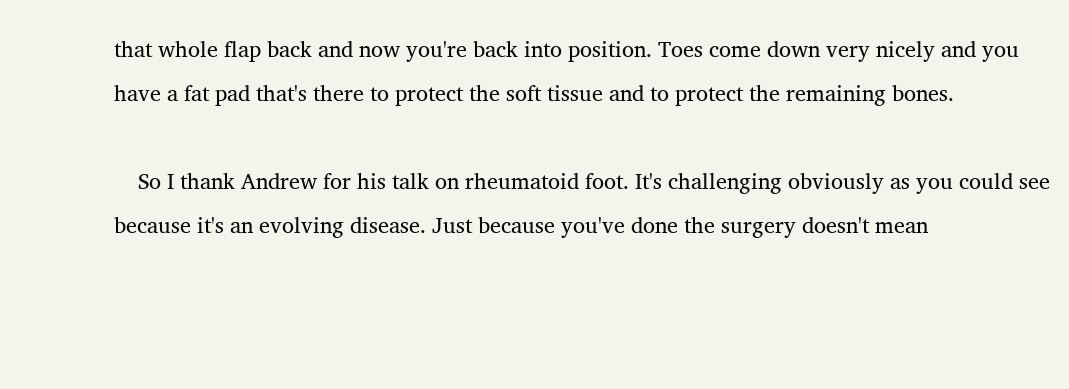that whole flap back and now you're back into position. Toes come down very nicely and you have a fat pad that's there to protect the soft tissue and to protect the remaining bones.

    So I thank Andrew for his talk on rheumatoid foot. It's challenging obviously as you could see because it's an evolving disease. Just because you've done the surgery doesn't mean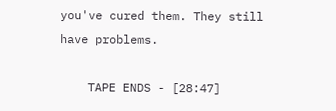you've cured them. They still have problems.

    TAPE ENDS - [28:47]